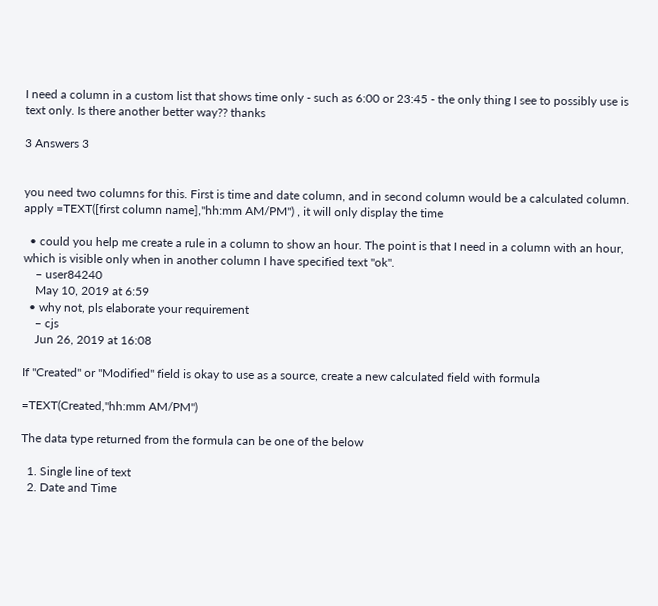I need a column in a custom list that shows time only - such as 6:00 or 23:45 - the only thing I see to possibly use is text only. Is there another better way?? thanks

3 Answers 3


you need two columns for this. First is time and date column, and in second column would be a calculated column. apply =TEXT([first column name],"hh:mm AM/PM") , it will only display the time

  • could you help me create a rule in a column to show an hour. The point is that I need in a column with an hour, which is visible only when in another column I have specified text "ok".
    – user84240
    May 10, 2019 at 6:59
  • why not, pls elaborate your requirement
    – cjs
    Jun 26, 2019 at 16:08

If "Created" or "Modified" field is okay to use as a source, create a new calculated field with formula

=TEXT(Created,"hh:mm AM/PM")

The data type returned from the formula can be one of the below

  1. Single line of text
  2. Date and Time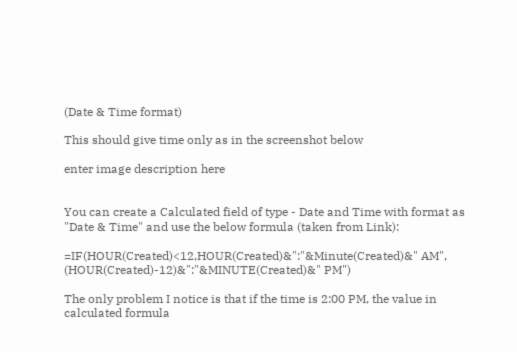(Date & Time format)

This should give time only as in the screenshot below

enter image description here


You can create a Calculated field of type - Date and Time with format as "Date & Time" and use the below formula (taken from Link):

=IF(HOUR(Created)<12,HOUR(Created)&":"&Minute(Created)&" AM", (HOUR(Created)-12)&":"&MINUTE(Created)&" PM")

The only problem I notice is that if the time is 2:00 PM, the value in calculated formula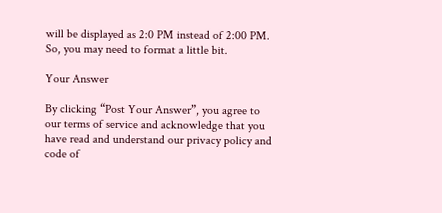will be displayed as 2:0 PM instead of 2:00 PM. So, you may need to format a little bit.

Your Answer

By clicking “Post Your Answer”, you agree to our terms of service and acknowledge that you have read and understand our privacy policy and code of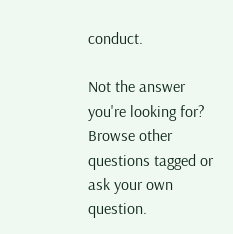conduct.

Not the answer you're looking for? Browse other questions tagged or ask your own question.